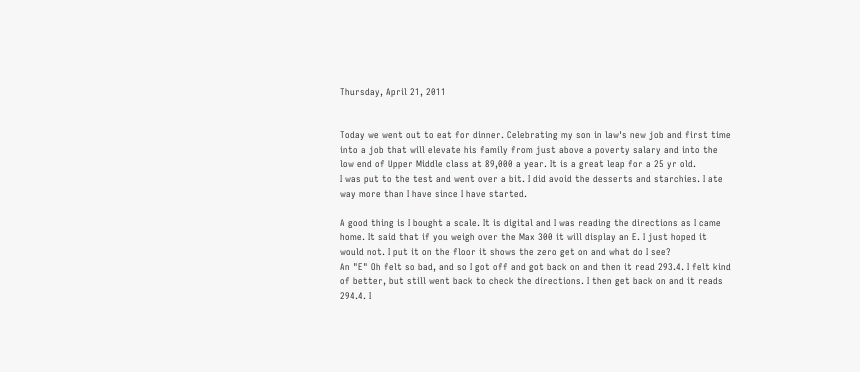Thursday, April 21, 2011


Today we went out to eat for dinner. Celebrating my son in law's new job and first time into a job that will elevate his family from just above a poverty salary and into the low end of Upper Middle class at 89,000 a year. It is a great leap for a 25 yr old.
I was put to the test and went over a bit. I did avoid the desserts and starchies. I ate way more than I have since I have started.

A good thing is I bought a scale. It is digital and I was reading the directions as I came home. It said that if you weigh over the Max 300 it will display an E. I just hoped it would not. I put it on the floor it shows the zero get on and what do I see?
An "E" Oh felt so bad, and so I got off and got back on and then it read 293.4. I felt kind of better, but still went back to check the directions. I then get back on and it reads 294.4. I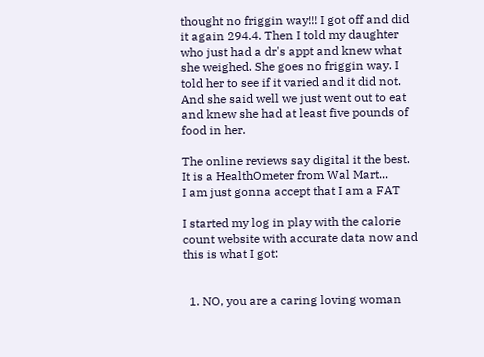thought no friggin way!!! I got off and did it again 294.4. Then I told my daughter who just had a dr's appt and knew what she weighed. She goes no friggin way. I told her to see if it varied and it did not. And she said well we just went out to eat and knew she had at least five pounds of food in her.

The online reviews say digital it the best. It is a HealthOmeter from Wal Mart...
I am just gonna accept that I am a FAT

I started my log in play with the calorie count website with accurate data now and this is what I got:


  1. NO, you are a caring loving woman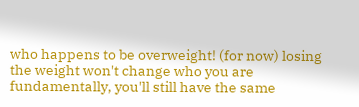who happens to be overweight! (for now) losing the weight won't change who you are fundamentally, you'll still have the same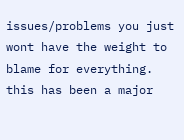issues/problems you just wont have the weight to blame for everything. this has been a major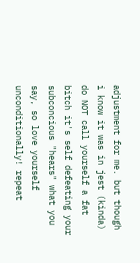adjustment for me. but though i know it was in jest (kinda) do NOT call yourself a fat bitch it's self defeating your subconcious "hears" what you say, so love yourself unconditionally! repeat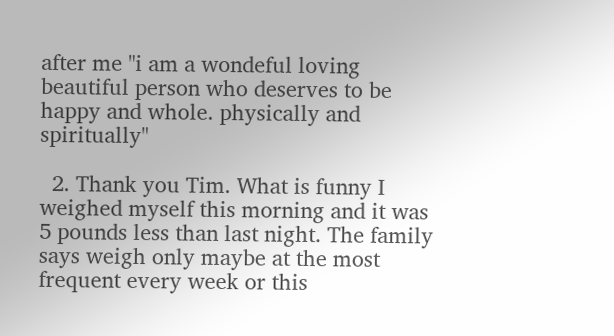after me "i am a wondeful loving beautiful person who deserves to be happy and whole. physically and spiritually"

  2. Thank you Tim. What is funny I weighed myself this morning and it was 5 pounds less than last night. The family says weigh only maybe at the most frequent every week or this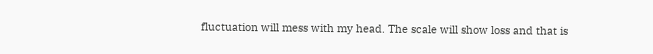fluctuation will mess with my head. The scale will show loss and that is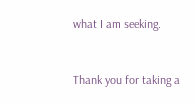what I am seeking.


Thank you for taking a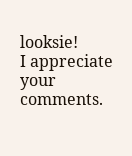looksie!
I appreciate your comments.